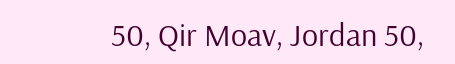50, Qir Moav, Jordan 50,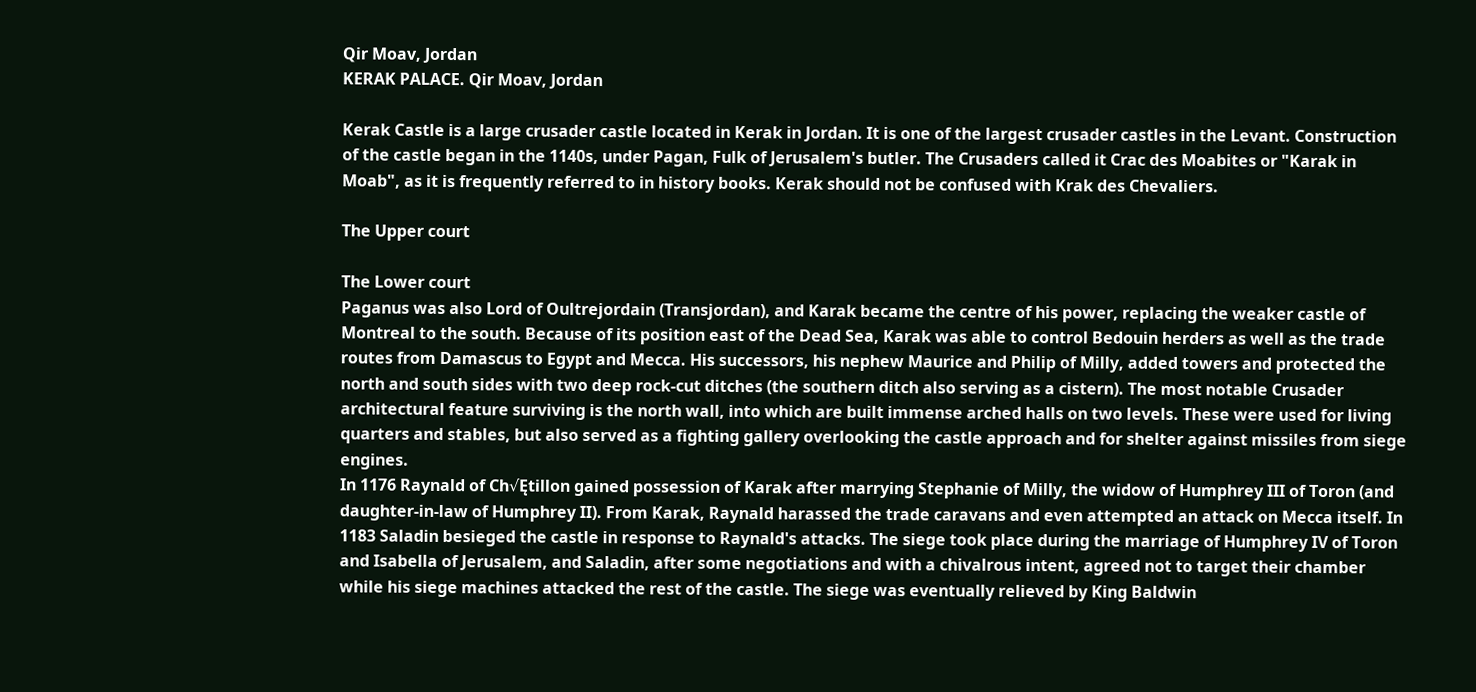Qir Moav, Jordan
KERAK PALACE. Qir Moav, Jordan

Kerak Castle is a large crusader castle located in Kerak in Jordan. It is one of the largest crusader castles in the Levant. Construction of the castle began in the 1140s, under Pagan, Fulk of Jerusalem's butler. The Crusaders called it Crac des Moabites or "Karak in Moab", as it is frequently referred to in history books. Kerak should not be confused with Krak des Chevaliers.

The Upper court

The Lower court
Paganus was also Lord of Oultrejordain (Transjordan), and Karak became the centre of his power, replacing the weaker castle of Montreal to the south. Because of its position east of the Dead Sea, Karak was able to control Bedouin herders as well as the trade routes from Damascus to Egypt and Mecca. His successors, his nephew Maurice and Philip of Milly, added towers and protected the north and south sides with two deep rock-cut ditches (the southern ditch also serving as a cistern). The most notable Crusader architectural feature surviving is the north wall, into which are built immense arched halls on two levels. These were used for living quarters and stables, but also served as a fighting gallery overlooking the castle approach and for shelter against missiles from siege engines.
In 1176 Raynald of Ch√Ętillon gained possession of Karak after marrying Stephanie of Milly, the widow of Humphrey III of Toron (and daughter-in-law of Humphrey II). From Karak, Raynald harassed the trade caravans and even attempted an attack on Mecca itself. In 1183 Saladin besieged the castle in response to Raynald's attacks. The siege took place during the marriage of Humphrey IV of Toron and Isabella of Jerusalem, and Saladin, after some negotiations and with a chivalrous intent, agreed not to target their chamber while his siege machines attacked the rest of the castle. The siege was eventually relieved by King Baldwin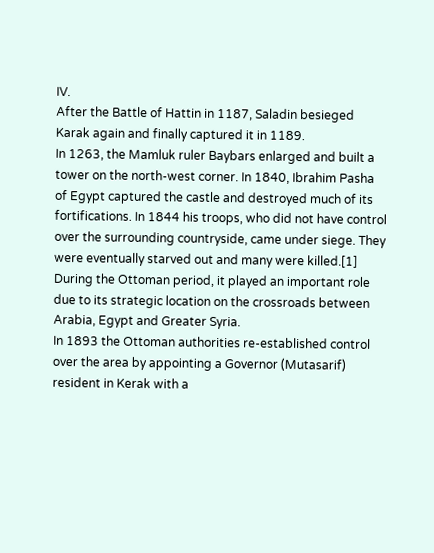IV.
After the Battle of Hattin in 1187, Saladin besieged Karak again and finally captured it in 1189.
In 1263, the Mamluk ruler Baybars enlarged and built a tower on the north-west corner. In 1840, Ibrahim Pasha of Egypt captured the castle and destroyed much of its fortifications. In 1844 his troops, who did not have control over the surrounding countryside, came under siege. They were eventually starved out and many were killed.[1]
During the Ottoman period, it played an important role due to its strategic location on the crossroads between Arabia, Egypt and Greater Syria.
In 1893 the Ottoman authorities re-established control over the area by appointing a Governor (Mutasarif) resident in Kerak with a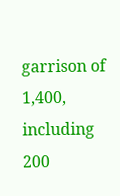garrison of 1,400, including 200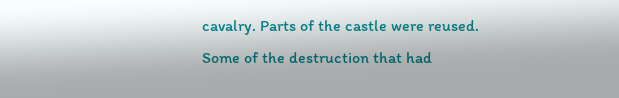cavalry. Parts of the castle were reused. Some of the destruction that had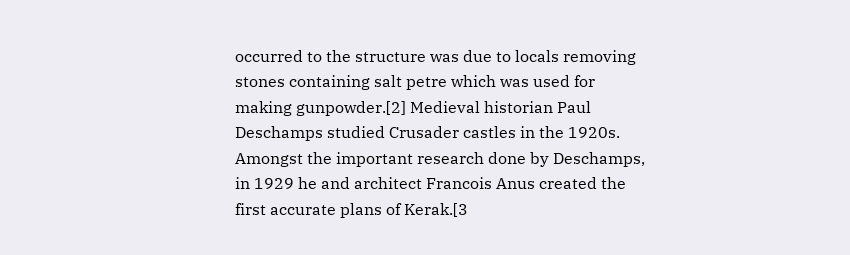occurred to the structure was due to locals removing stones containing salt petre which was used for making gunpowder.[2] Medieval historian Paul Deschamps studied Crusader castles in the 1920s. Amongst the important research done by Deschamps, in 1929 he and architect Francois Anus created the first accurate plans of Kerak.[3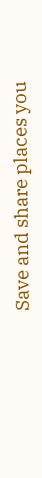Save and share places you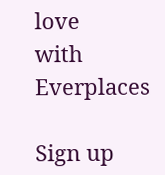love
with Everplaces

Sign up